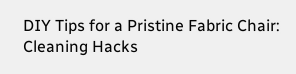DIY Tips for a Pristine Fabric Chair: Cleaning Hacks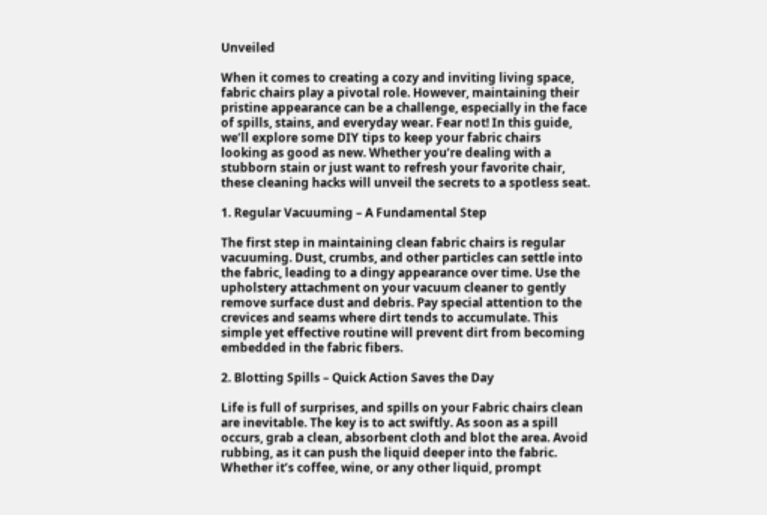Unveiled

When it comes to creating a cozy and inviting living space, fabric chairs play a pivotal role. However, maintaining their pristine appearance can be a challenge, especially in the face of spills, stains, and everyday wear. Fear not! In this guide, we’ll explore some DIY tips to keep your fabric chairs looking as good as new. Whether you’re dealing with a stubborn stain or just want to refresh your favorite chair, these cleaning hacks will unveil the secrets to a spotless seat.

1. Regular Vacuuming – A Fundamental Step

The first step in maintaining clean fabric chairs is regular vacuuming. Dust, crumbs, and other particles can settle into the fabric, leading to a dingy appearance over time. Use the upholstery attachment on your vacuum cleaner to gently remove surface dust and debris. Pay special attention to the crevices and seams where dirt tends to accumulate. This simple yet effective routine will prevent dirt from becoming embedded in the fabric fibers.

2. Blotting Spills – Quick Action Saves the Day

Life is full of surprises, and spills on your Fabric chairs clean are inevitable. The key is to act swiftly. As soon as a spill occurs, grab a clean, absorbent cloth and blot the area. Avoid rubbing, as it can push the liquid deeper into the fabric. Whether it’s coffee, wine, or any other liquid, prompt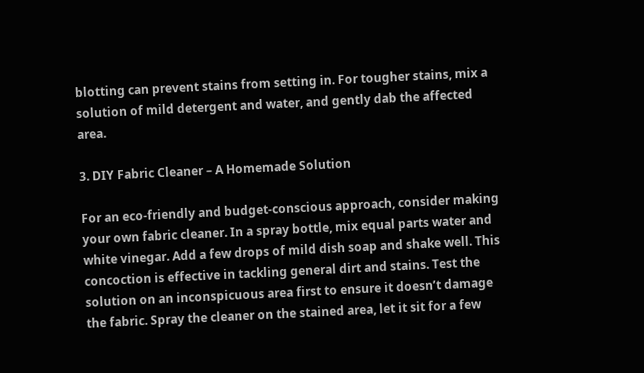blotting can prevent stains from setting in. For tougher stains, mix a solution of mild detergent and water, and gently dab the affected area.

3. DIY Fabric Cleaner – A Homemade Solution

For an eco-friendly and budget-conscious approach, consider making your own fabric cleaner. In a spray bottle, mix equal parts water and white vinegar. Add a few drops of mild dish soap and shake well. This concoction is effective in tackling general dirt and stains. Test the solution on an inconspicuous area first to ensure it doesn’t damage the fabric. Spray the cleaner on the stained area, let it sit for a few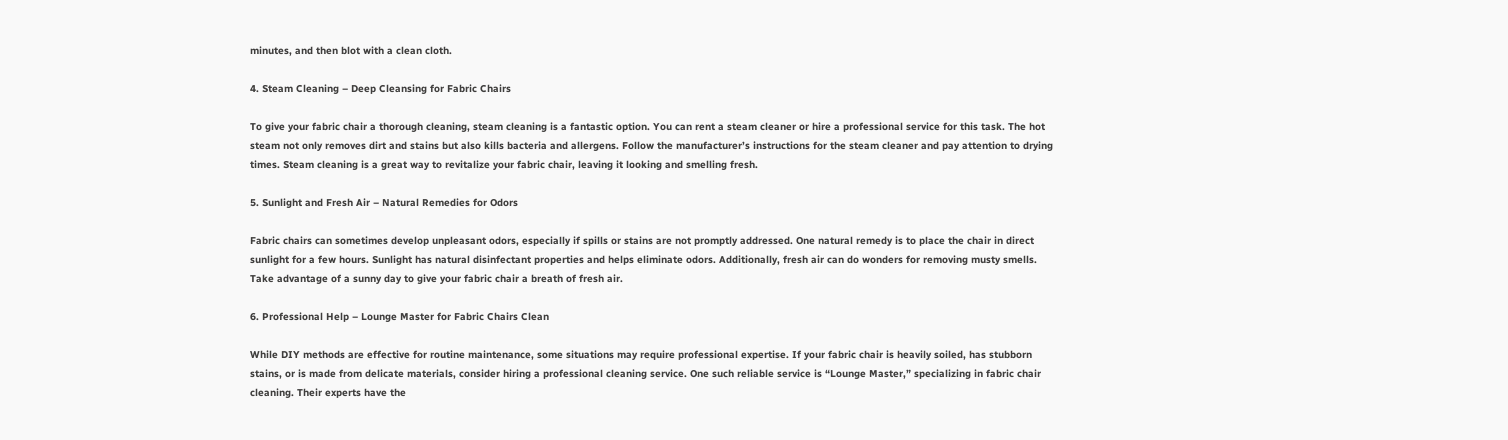minutes, and then blot with a clean cloth.

4. Steam Cleaning – Deep Cleansing for Fabric Chairs

To give your fabric chair a thorough cleaning, steam cleaning is a fantastic option. You can rent a steam cleaner or hire a professional service for this task. The hot steam not only removes dirt and stains but also kills bacteria and allergens. Follow the manufacturer’s instructions for the steam cleaner and pay attention to drying times. Steam cleaning is a great way to revitalize your fabric chair, leaving it looking and smelling fresh.

5. Sunlight and Fresh Air – Natural Remedies for Odors

Fabric chairs can sometimes develop unpleasant odors, especially if spills or stains are not promptly addressed. One natural remedy is to place the chair in direct sunlight for a few hours. Sunlight has natural disinfectant properties and helps eliminate odors. Additionally, fresh air can do wonders for removing musty smells. Take advantage of a sunny day to give your fabric chair a breath of fresh air.

6. Professional Help – Lounge Master for Fabric Chairs Clean

While DIY methods are effective for routine maintenance, some situations may require professional expertise. If your fabric chair is heavily soiled, has stubborn stains, or is made from delicate materials, consider hiring a professional cleaning service. One such reliable service is “Lounge Master,” specializing in fabric chair cleaning. Their experts have the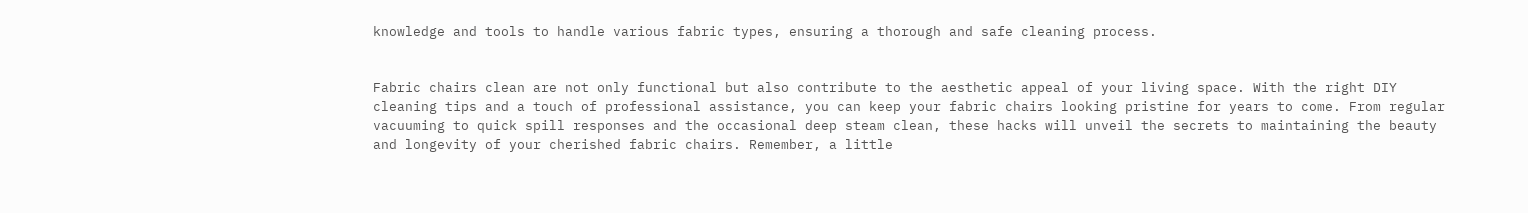knowledge and tools to handle various fabric types, ensuring a thorough and safe cleaning process.


Fabric chairs clean are not only functional but also contribute to the aesthetic appeal of your living space. With the right DIY cleaning tips and a touch of professional assistance, you can keep your fabric chairs looking pristine for years to come. From regular vacuuming to quick spill responses and the occasional deep steam clean, these hacks will unveil the secrets to maintaining the beauty and longevity of your cherished fabric chairs. Remember, a little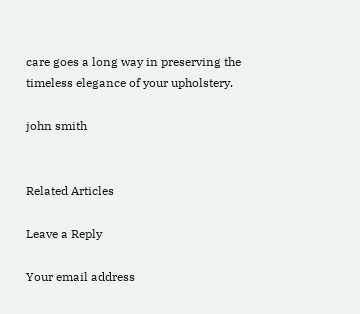care goes a long way in preserving the timeless elegance of your upholstery.

john smith


Related Articles

Leave a Reply

Your email address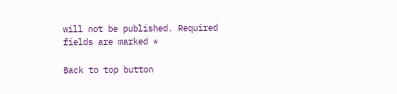will not be published. Required fields are marked *

Back to top button